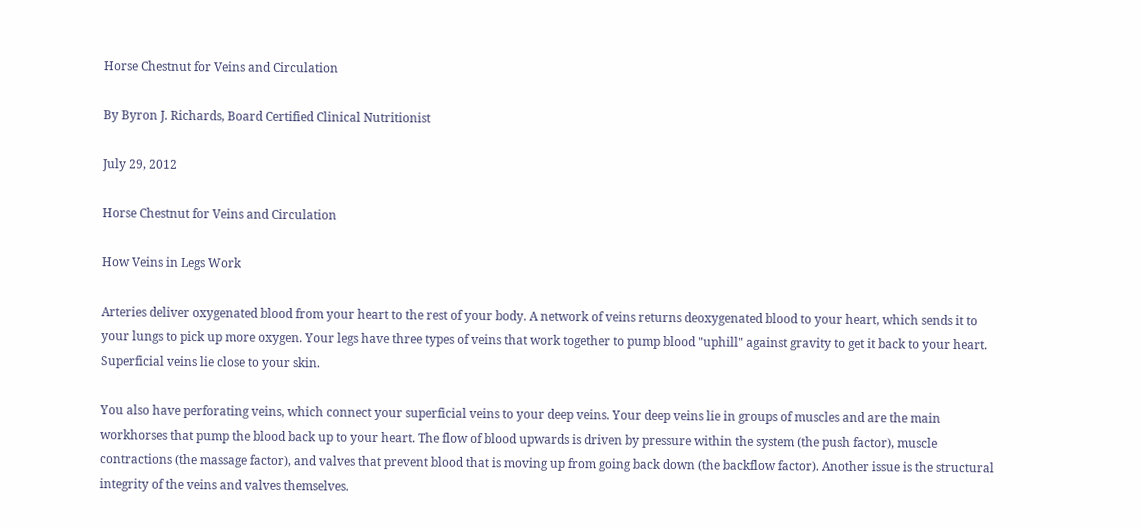Horse Chestnut for Veins and Circulation

By Byron J. Richards, Board Certified Clinical Nutritionist

July 29, 2012

Horse Chestnut for Veins and Circulation

How Veins in Legs Work

Arteries deliver oxygenated blood from your heart to the rest of your body. A network of veins returns deoxygenated blood to your heart, which sends it to your lungs to pick up more oxygen. Your legs have three types of veins that work together to pump blood "uphill" against gravity to get it back to your heart. Superficial veins lie close to your skin.

You also have perforating veins, which connect your superficial veins to your deep veins. Your deep veins lie in groups of muscles and are the main workhorses that pump the blood back up to your heart. The flow of blood upwards is driven by pressure within the system (the push factor), muscle contractions (the massage factor), and valves that prevent blood that is moving up from going back down (the backflow factor). Another issue is the structural integrity of the veins and valves themselves.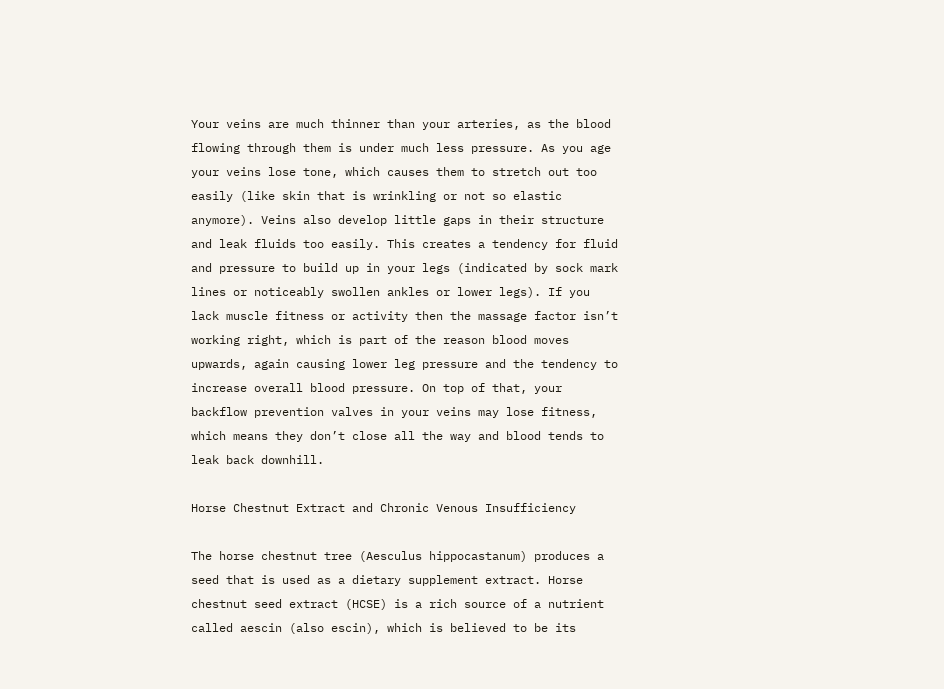Your veins are much thinner than your arteries, as the blood flowing through them is under much less pressure. As you age your veins lose tone, which causes them to stretch out too easily (like skin that is wrinkling or not so elastic anymore). Veins also develop little gaps in their structure and leak fluids too easily. This creates a tendency for fluid and pressure to build up in your legs (indicated by sock mark lines or noticeably swollen ankles or lower legs). If you lack muscle fitness or activity then the massage factor isn’t working right, which is part of the reason blood moves upwards, again causing lower leg pressure and the tendency to increase overall blood pressure. On top of that, your backflow prevention valves in your veins may lose fitness, which means they don’t close all the way and blood tends to leak back downhill.

Horse Chestnut Extract and Chronic Venous Insufficiency

The horse chestnut tree (Aesculus hippocastanum) produces a seed that is used as a dietary supplement extract. Horse chestnut seed extract (HCSE) is a rich source of a nutrient called aescin (also escin), which is believed to be its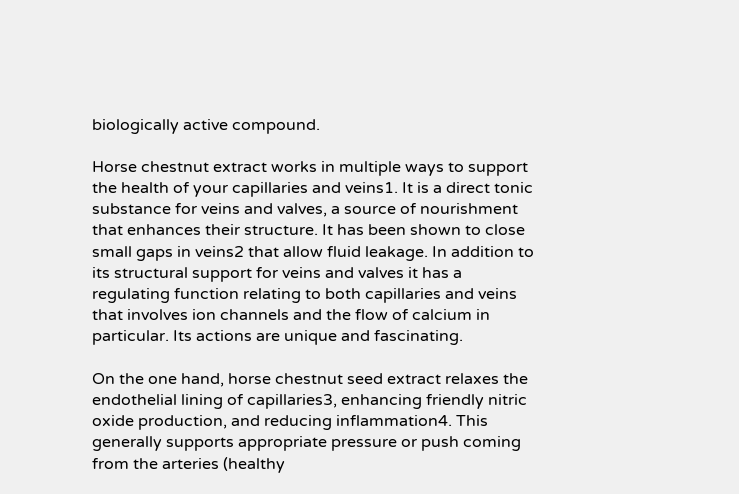biologically active compound.

Horse chestnut extract works in multiple ways to support the health of your capillaries and veins1. It is a direct tonic substance for veins and valves, a source of nourishment that enhances their structure. It has been shown to close small gaps in veins2 that allow fluid leakage. In addition to its structural support for veins and valves it has a regulating function relating to both capillaries and veins that involves ion channels and the flow of calcium in particular. Its actions are unique and fascinating.

On the one hand, horse chestnut seed extract relaxes the endothelial lining of capillaries3, enhancing friendly nitric oxide production, and reducing inflammation4. This generally supports appropriate pressure or push coming from the arteries (healthy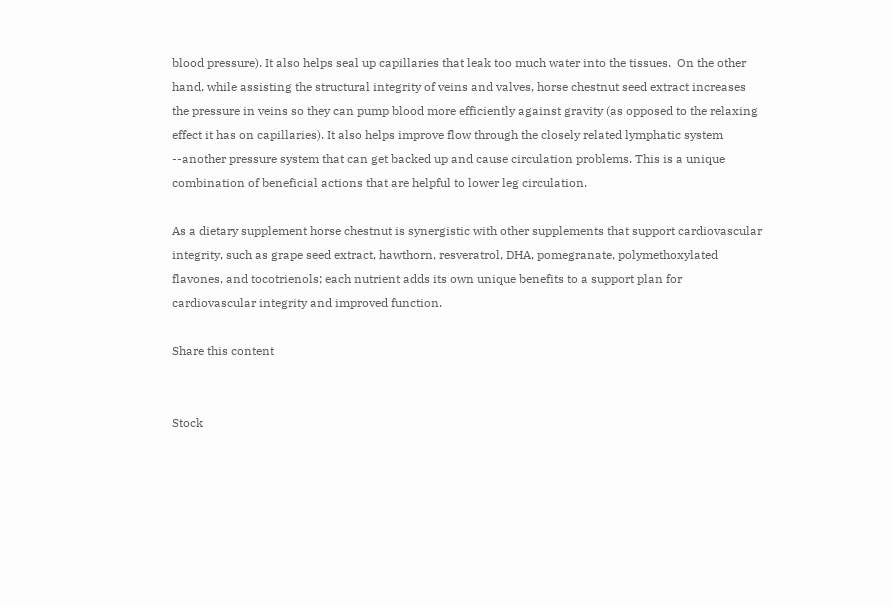blood pressure). It also helps seal up capillaries that leak too much water into the tissues.  On the other hand, while assisting the structural integrity of veins and valves, horse chestnut seed extract increases the pressure in veins so they can pump blood more efficiently against gravity (as opposed to the relaxing effect it has on capillaries). It also helps improve flow through the closely related lymphatic system --another pressure system that can get backed up and cause circulation problems. This is a unique combination of beneficial actions that are helpful to lower leg circulation.

As a dietary supplement horse chestnut is synergistic with other supplements that support cardiovascular integrity, such as grape seed extract, hawthorn, resveratrol, DHA, pomegranate, polymethoxylated flavones, and tocotrienols; each nutrient adds its own unique benefits to a support plan for cardiovascular integrity and improved function.

Share this content


Stock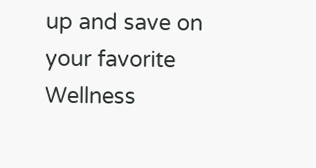up and save on your favorite Wellness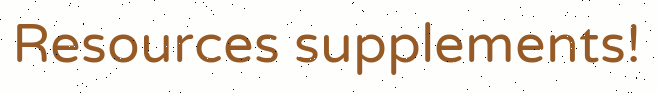Resources supplements!